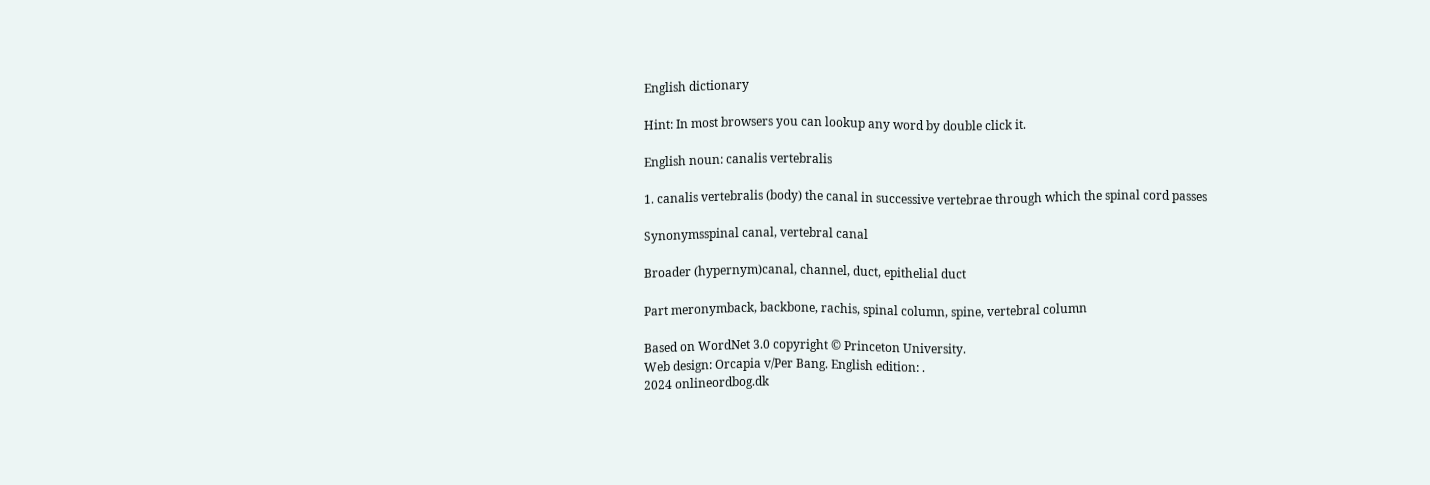English dictionary

Hint: In most browsers you can lookup any word by double click it.

English noun: canalis vertebralis

1. canalis vertebralis (body) the canal in successive vertebrae through which the spinal cord passes

Synonymsspinal canal, vertebral canal

Broader (hypernym)canal, channel, duct, epithelial duct

Part meronymback, backbone, rachis, spinal column, spine, vertebral column

Based on WordNet 3.0 copyright © Princeton University.
Web design: Orcapia v/Per Bang. English edition: .
2024 onlineordbog.dk